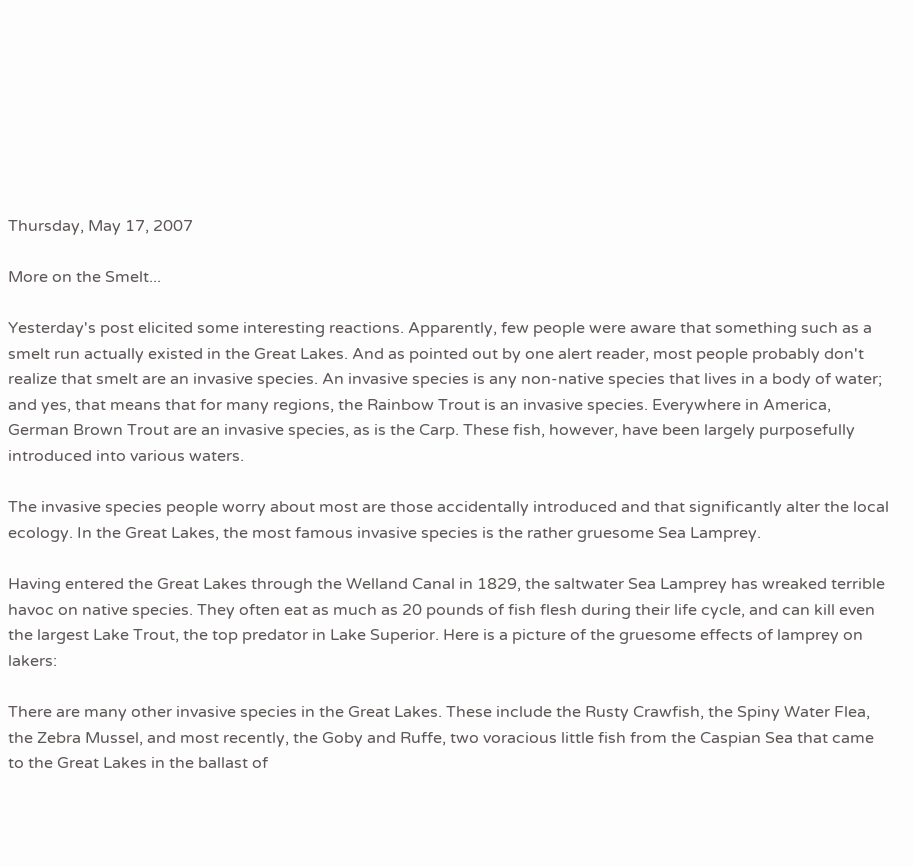Thursday, May 17, 2007

More on the Smelt...

Yesterday's post elicited some interesting reactions. Apparently, few people were aware that something such as a smelt run actually existed in the Great Lakes. And as pointed out by one alert reader, most people probably don't realize that smelt are an invasive species. An invasive species is any non-native species that lives in a body of water; and yes, that means that for many regions, the Rainbow Trout is an invasive species. Everywhere in America, German Brown Trout are an invasive species, as is the Carp. These fish, however, have been largely purposefully introduced into various waters.

The invasive species people worry about most are those accidentally introduced and that significantly alter the local ecology. In the Great Lakes, the most famous invasive species is the rather gruesome Sea Lamprey.

Having entered the Great Lakes through the Welland Canal in 1829, the saltwater Sea Lamprey has wreaked terrible havoc on native species. They often eat as much as 20 pounds of fish flesh during their life cycle, and can kill even the largest Lake Trout, the top predator in Lake Superior. Here is a picture of the gruesome effects of lamprey on lakers:

There are many other invasive species in the Great Lakes. These include the Rusty Crawfish, the Spiny Water Flea, the Zebra Mussel, and most recently, the Goby and Ruffe, two voracious little fish from the Caspian Sea that came to the Great Lakes in the ballast of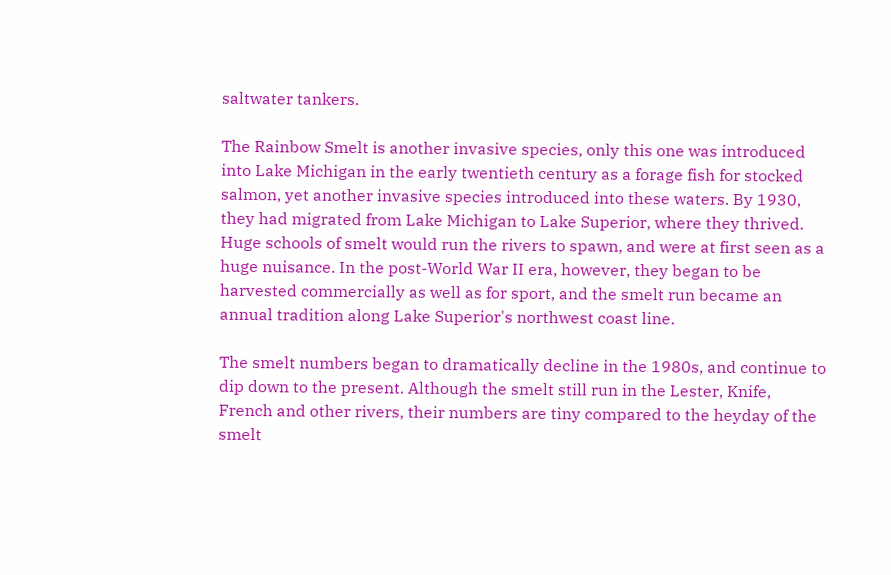saltwater tankers.

The Rainbow Smelt is another invasive species, only this one was introduced into Lake Michigan in the early twentieth century as a forage fish for stocked salmon, yet another invasive species introduced into these waters. By 1930, they had migrated from Lake Michigan to Lake Superior, where they thrived. Huge schools of smelt would run the rivers to spawn, and were at first seen as a huge nuisance. In the post-World War II era, however, they began to be harvested commercially as well as for sport, and the smelt run became an annual tradition along Lake Superior's northwest coast line.

The smelt numbers began to dramatically decline in the 1980s, and continue to dip down to the present. Although the smelt still run in the Lester, Knife, French and other rivers, their numbers are tiny compared to the heyday of the smelt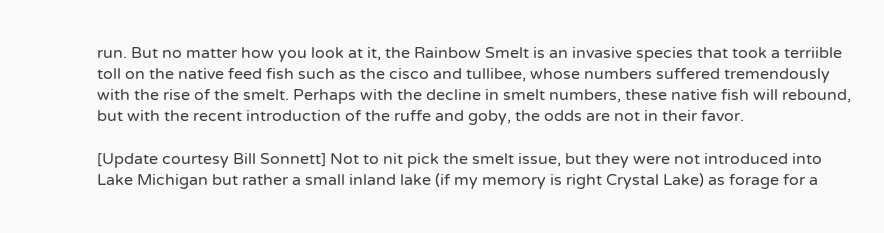run. But no matter how you look at it, the Rainbow Smelt is an invasive species that took a terriible toll on the native feed fish such as the cisco and tullibee, whose numbers suffered tremendously with the rise of the smelt. Perhaps with the decline in smelt numbers, these native fish will rebound, but with the recent introduction of the ruffe and goby, the odds are not in their favor.

[Update courtesy Bill Sonnett] Not to nit pick the smelt issue, but they were not introduced into Lake Michigan but rather a small inland lake (if my memory is right Crystal Lake) as forage for a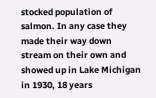stocked population of salmon. In any case they made their way down stream on their own and showed up in Lake Michigan in 1930, 18 years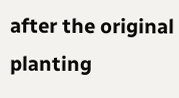after the original planting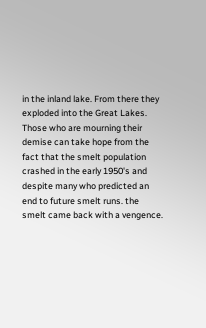in the inland lake. From there they exploded into the Great Lakes. Those who are mourning their demise can take hope from the fact that the smelt population crashed in the early 1950's and despite many who predicted an end to future smelt runs. the smelt came back with a vengence.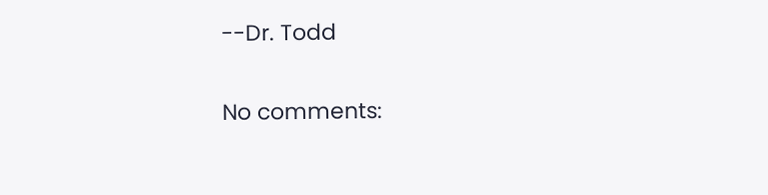--Dr. Todd

No comments: